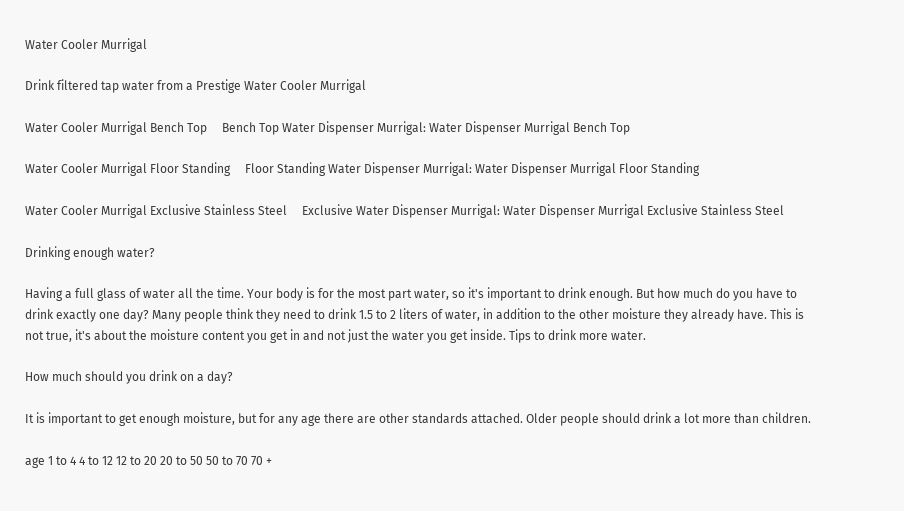Water Cooler Murrigal

Drink filtered tap water from a Prestige Water Cooler Murrigal

Water Cooler Murrigal Bench Top     Bench Top Water Dispenser Murrigal: Water Dispenser Murrigal Bench Top

Water Cooler Murrigal Floor Standing     Floor Standing Water Dispenser Murrigal: Water Dispenser Murrigal Floor Standing

Water Cooler Murrigal Exclusive Stainless Steel     Exclusive Water Dispenser Murrigal: Water Dispenser Murrigal Exclusive Stainless Steel

Drinking enough water?

Having a full glass of water all the time. Your body is for the most part water, so it's important to drink enough. But how much do you have to drink exactly one day? Many people think they need to drink 1.5 to 2 liters of water, in addition to the other moisture they already have. This is not true, it's about the moisture content you get in and not just the water you get inside. Tips to drink more water.

How much should you drink on a day?

It is important to get enough moisture, but for any age there are other standards attached. Older people should drink a lot more than children.

age 1 to 4 4 to 12 12 to 20 20 to 50 50 to 70 70 +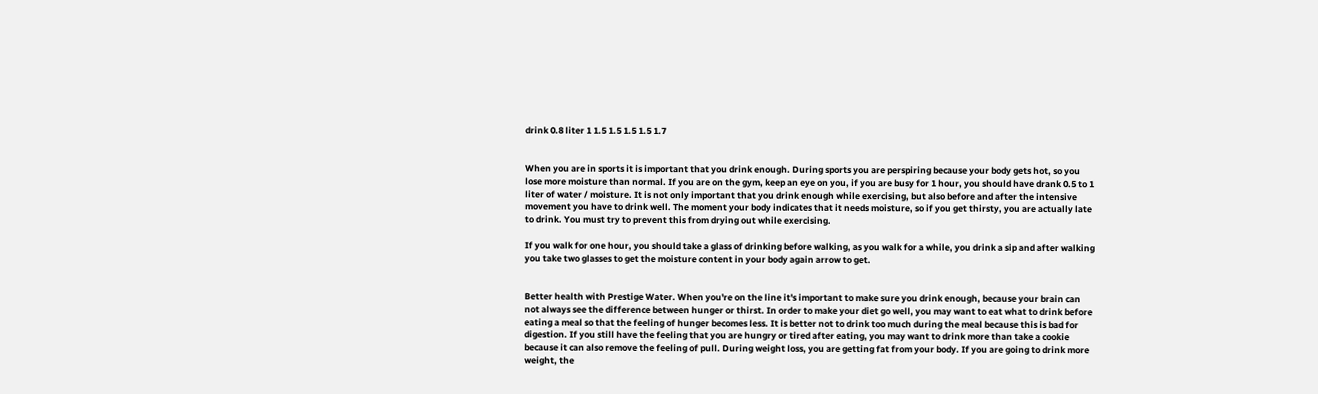drink 0.8 liter 1 1.5 1.5 1.5 1.5 1.7


When you are in sports it is important that you drink enough. During sports you are perspiring because your body gets hot, so you lose more moisture than normal. If you are on the gym, keep an eye on you, if you are busy for 1 hour, you should have drank 0.5 to 1 liter of water / moisture. It is not only important that you drink enough while exercising, but also before and after the intensive movement you have to drink well. The moment your body indicates that it needs moisture, so if you get thirsty, you are actually late to drink. You must try to prevent this from drying out while exercising.

If you walk for one hour, you should take a glass of drinking before walking, as you walk for a while, you drink a sip and after walking you take two glasses to get the moisture content in your body again arrow to get.


Better health with Prestige Water. When you're on the line it's important to make sure you drink enough, because your brain can not always see the difference between hunger or thirst. In order to make your diet go well, you may want to eat what to drink before eating a meal so that the feeling of hunger becomes less. It is better not to drink too much during the meal because this is bad for digestion. If you still have the feeling that you are hungry or tired after eating, you may want to drink more than take a cookie because it can also remove the feeling of pull. During weight loss, you are getting fat from your body. If you are going to drink more weight, the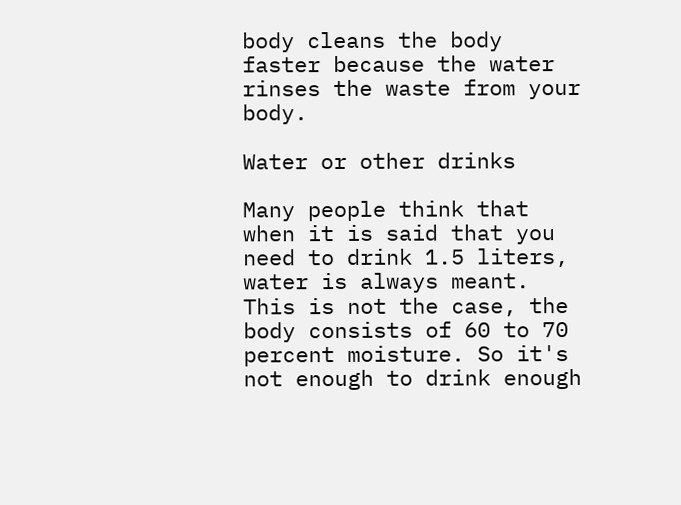body cleans the body faster because the water rinses the waste from your body.

Water or other drinks

Many people think that when it is said that you need to drink 1.5 liters, water is always meant. This is not the case, the body consists of 60 to 70 percent moisture. So it's not enough to drink enough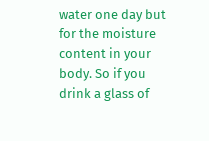water one day but for the moisture content in your body. So if you drink a glass of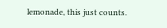lemonade, this just counts.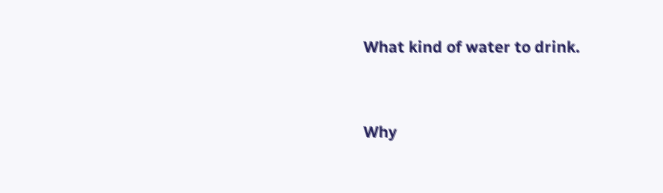What kind of water to drink.


Why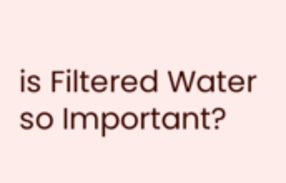is Filtered Water so Important?